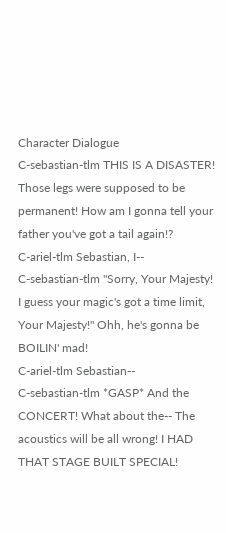Character Dialogue
C-sebastian-tlm THIS IS A DISASTER! Those legs were supposed to be permanent! How am I gonna tell your father you've got a tail again!?
C-ariel-tlm Sebastian, I--
C-sebastian-tlm "Sorry, Your Majesty! I guess your magic's got a time limit, Your Majesty!" Ohh, he's gonna be BOILIN' mad!
C-ariel-tlm Sebastian--
C-sebastian-tlm *GASP* And the CONCERT! What about the-- The acoustics will be all wrong! I HAD THAT STAGE BUILT SPECIAL!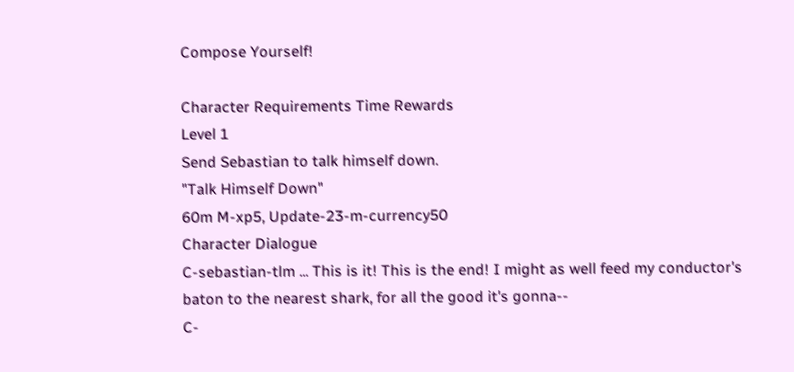Compose Yourself!

Character Requirements Time Rewards
Level 1
Send Sebastian to talk himself down.
"Talk Himself Down"
60m M-xp5, Update-23-m-currency50
Character Dialogue
C-sebastian-tlm ... This is it! This is the end! I might as well feed my conductor's baton to the nearest shark, for all the good it's gonna--
C-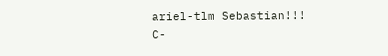ariel-tlm Sebastian!!!
C-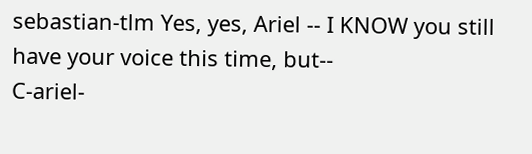sebastian-tlm Yes, yes, Ariel -- I KNOW you still have your voice this time, but--
C-ariel-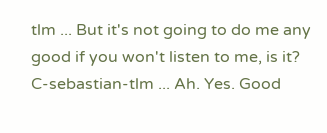tlm ... But it's not going to do me any good if you won't listen to me, is it?
C-sebastian-tlm ... Ah. Yes. Good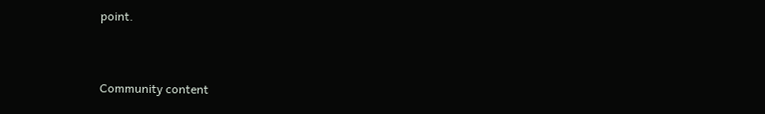point.


Community content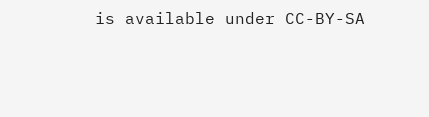is available under CC-BY-SA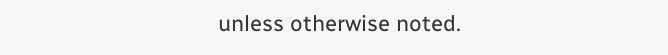unless otherwise noted.